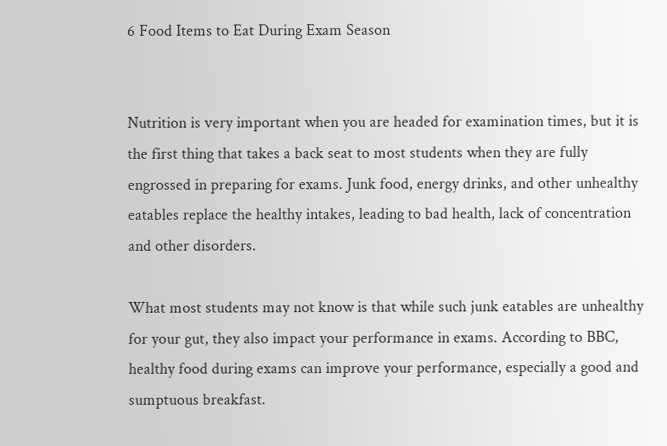6 Food Items to Eat During Exam Season


Nutrition is very important when you are headed for examination times, but it is the first thing that takes a back seat to most students when they are fully engrossed in preparing for exams. Junk food, energy drinks, and other unhealthy eatables replace the healthy intakes, leading to bad health, lack of concentration and other disorders.

What most students may not know is that while such junk eatables are unhealthy for your gut, they also impact your performance in exams. According to BBC, healthy food during exams can improve your performance, especially a good and sumptuous breakfast.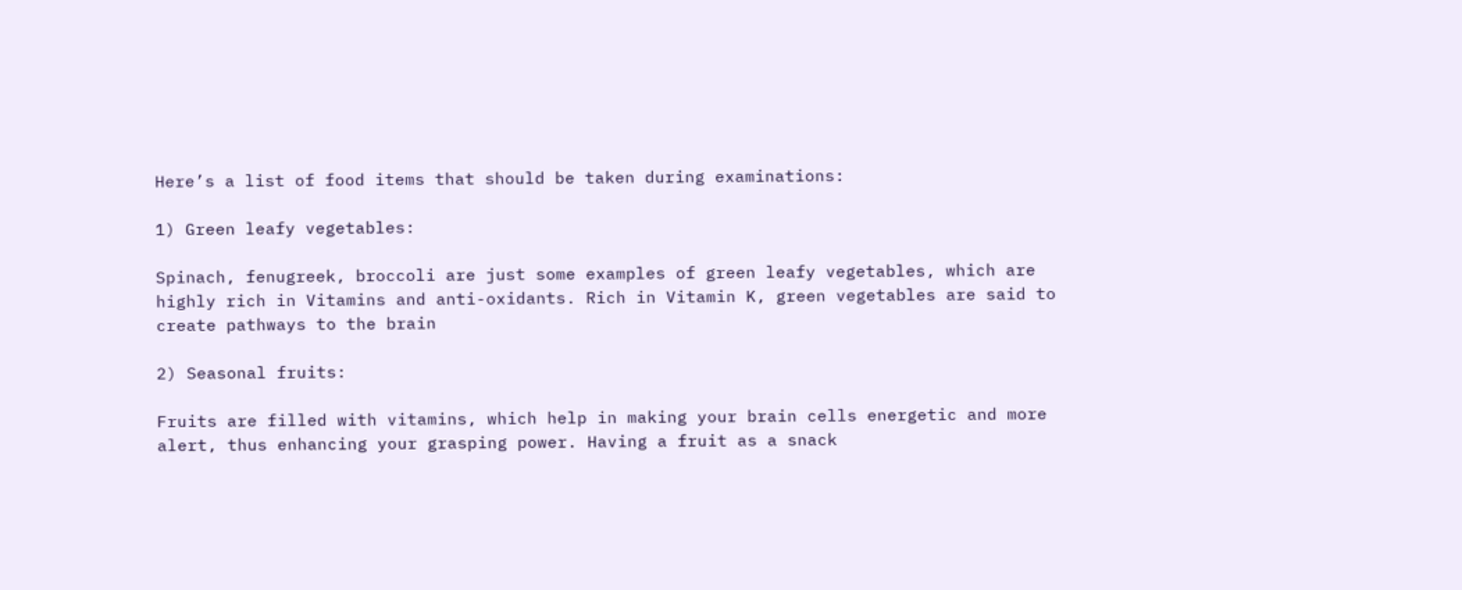Here’s a list of food items that should be taken during examinations:

1) Green leafy vegetables:

Spinach, fenugreek, broccoli are just some examples of green leafy vegetables, which are highly rich in Vitamins and anti-oxidants. Rich in Vitamin K, green vegetables are said to create pathways to the brain

2) Seasonal fruits:

Fruits are filled with vitamins, which help in making your brain cells energetic and more alert, thus enhancing your grasping power. Having a fruit as a snack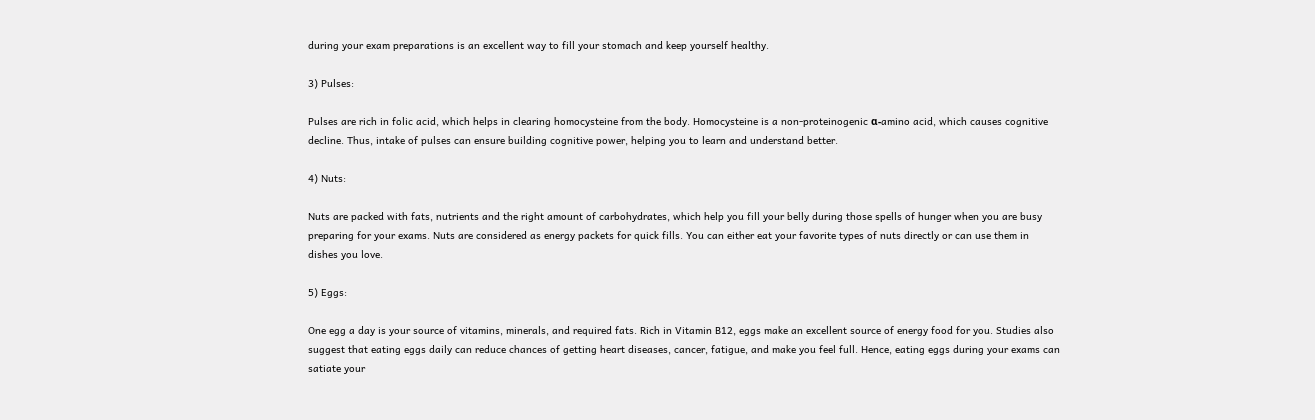during your exam preparations is an excellent way to fill your stomach and keep yourself healthy.

3) Pulses:

Pulses are rich in folic acid, which helps in clearing homocysteine from the body. Homocysteine is a non-proteinogenic α-amino acid, which causes cognitive decline. Thus, intake of pulses can ensure building cognitive power, helping you to learn and understand better.

4) Nuts:

Nuts are packed with fats, nutrients and the right amount of carbohydrates, which help you fill your belly during those spells of hunger when you are busy preparing for your exams. Nuts are considered as energy packets for quick fills. You can either eat your favorite types of nuts directly or can use them in dishes you love.

5) Eggs:

One egg a day is your source of vitamins, minerals, and required fats. Rich in Vitamin B12, eggs make an excellent source of energy food for you. Studies also suggest that eating eggs daily can reduce chances of getting heart diseases, cancer, fatigue, and make you feel full. Hence, eating eggs during your exams can satiate your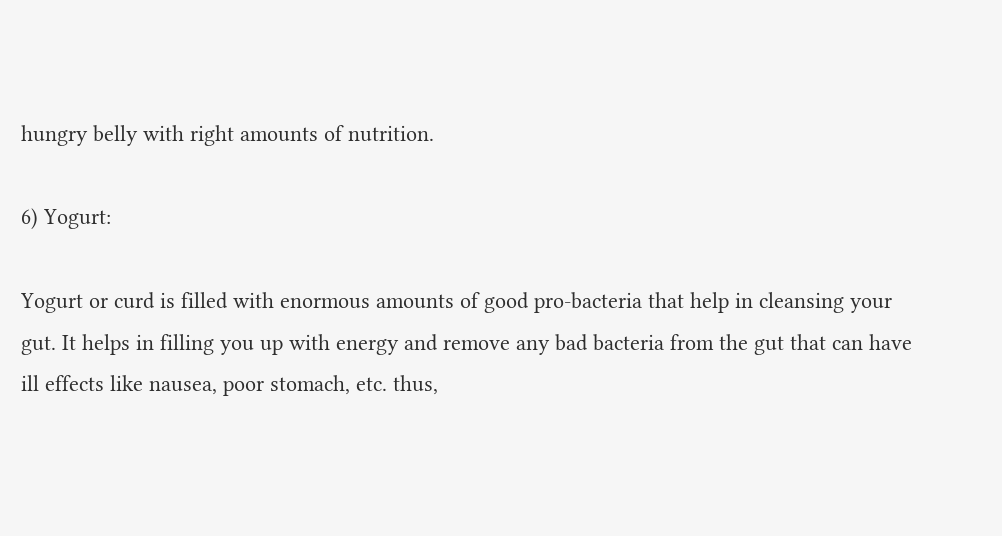hungry belly with right amounts of nutrition.

6) Yogurt:

Yogurt or curd is filled with enormous amounts of good pro-bacteria that help in cleansing your gut. It helps in filling you up with energy and remove any bad bacteria from the gut that can have ill effects like nausea, poor stomach, etc. thus,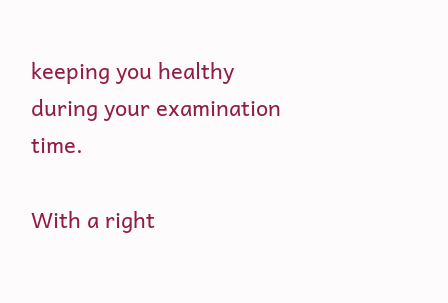keeping you healthy during your examination time.

With a right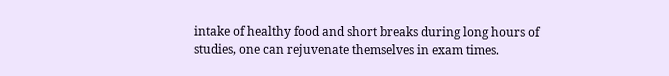intake of healthy food and short breaks during long hours of studies, one can rejuvenate themselves in exam times.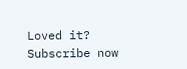Loved it? Subscribe now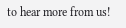to hear more from us!